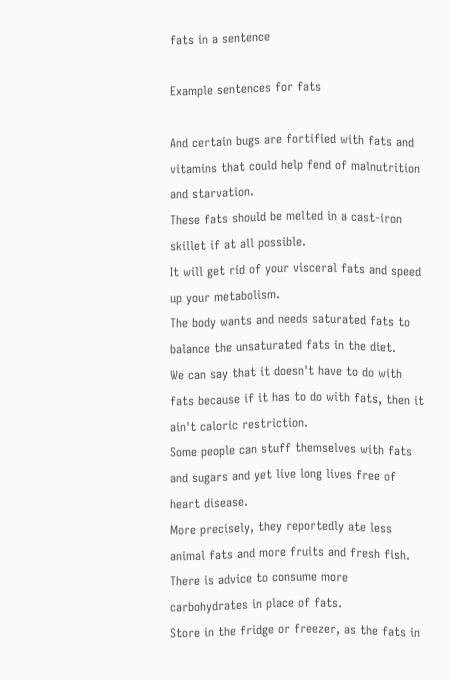fats in a sentence

Example sentences for fats

And certain bugs are fortified with fats and vitamins that could help fend of malnutrition and starvation.
These fats should be melted in a cast-iron skillet if at all possible.
It will get rid of your visceral fats and speed up your metabolism.
The body wants and needs saturated fats to balance the unsaturated fats in the diet.
We can say that it doesn't have to do with fats because if it has to do with fats, then it ain't caloric restriction.
Some people can stuff themselves with fats and sugars and yet live long lives free of heart disease.
More precisely, they reportedly ate less animal fats and more fruits and fresh fish.
There is advice to consume more carbohydrates in place of fats.
Store in the fridge or freezer, as the fats in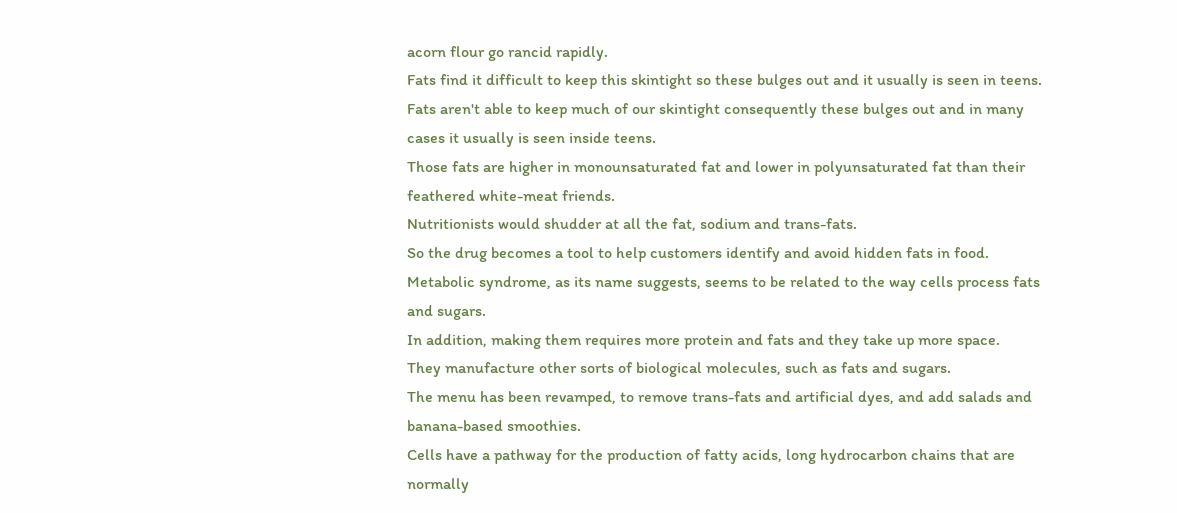acorn flour go rancid rapidly.
Fats find it difficult to keep this skintight so these bulges out and it usually is seen in teens.
Fats aren't able to keep much of our skintight consequently these bulges out and in many cases it usually is seen inside teens.
Those fats are higher in monounsaturated fat and lower in polyunsaturated fat than their feathered white-meat friends.
Nutritionists would shudder at all the fat, sodium and trans-fats.
So the drug becomes a tool to help customers identify and avoid hidden fats in food.
Metabolic syndrome, as its name suggests, seems to be related to the way cells process fats and sugars.
In addition, making them requires more protein and fats and they take up more space.
They manufacture other sorts of biological molecules, such as fats and sugars.
The menu has been revamped, to remove trans-fats and artificial dyes, and add salads and banana-based smoothies.
Cells have a pathway for the production of fatty acids, long hydrocarbon chains that are normally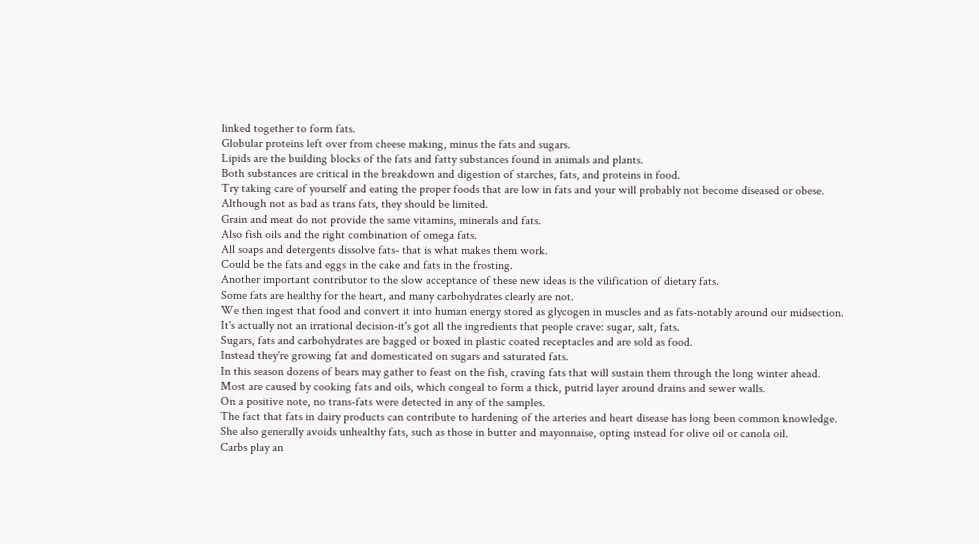linked together to form fats.
Globular proteins left over from cheese making, minus the fats and sugars.
Lipids are the building blocks of the fats and fatty substances found in animals and plants.
Both substances are critical in the breakdown and digestion of starches, fats, and proteins in food.
Try taking care of yourself and eating the proper foods that are low in fats and your will probably not become diseased or obese.
Although not as bad as trans fats, they should be limited.
Grain and meat do not provide the same vitamins, minerals and fats.
Also fish oils and the right combination of omega fats.
All soaps and detergents dissolve fats- that is what makes them work.
Could be the fats and eggs in the cake and fats in the frosting.
Another important contributor to the slow acceptance of these new ideas is the vilification of dietary fats.
Some fats are healthy for the heart, and many carbohydrates clearly are not.
We then ingest that food and convert it into human energy stored as glycogen in muscles and as fats-notably around our midsection.
It's actually not an irrational decision-it's got all the ingredients that people crave: sugar, salt, fats.
Sugars, fats and carbohydrates are bagged or boxed in plastic coated receptacles and are sold as food.
Instead they're growing fat and domesticated on sugars and saturated fats.
In this season dozens of bears may gather to feast on the fish, craving fats that will sustain them through the long winter ahead.
Most are caused by cooking fats and oils, which congeal to form a thick, putrid layer around drains and sewer walls.
On a positive note, no trans-fats were detected in any of the samples.
The fact that fats in dairy products can contribute to hardening of the arteries and heart disease has long been common knowledge.
She also generally avoids unhealthy fats, such as those in butter and mayonnaise, opting instead for olive oil or canola oil.
Carbs play an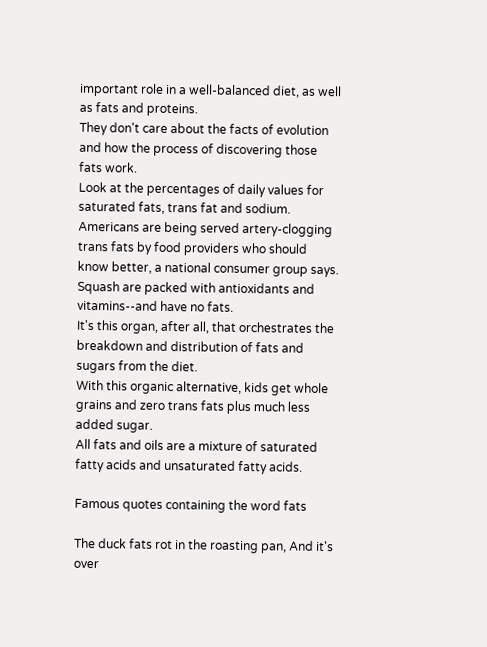important role in a well-balanced diet, as well as fats and proteins.
They don't care about the facts of evolution and how the process of discovering those fats work.
Look at the percentages of daily values for saturated fats, trans fat and sodium.
Americans are being served artery-clogging trans fats by food providers who should know better, a national consumer group says.
Squash are packed with antioxidants and vitamins--and have no fats.
It's this organ, after all, that orchestrates the breakdown and distribution of fats and sugars from the diet.
With this organic alternative, kids get whole grains and zero trans fats plus much less added sugar.
All fats and oils are a mixture of saturated fatty acids and unsaturated fatty acids.

Famous quotes containing the word fats

The duck fats rot in the roasting pan, And it's over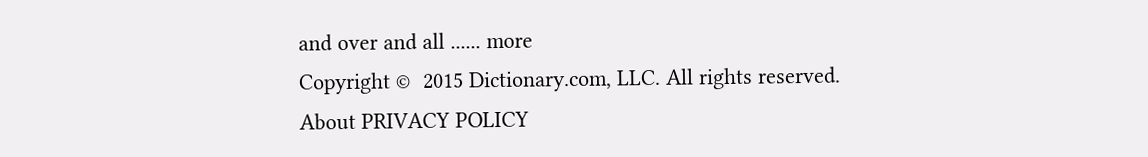and over and all ...... more
Copyright ©  2015 Dictionary.com, LLC. All rights reserved.
About PRIVACY POLICY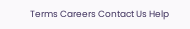Terms Careers Contact Us Help